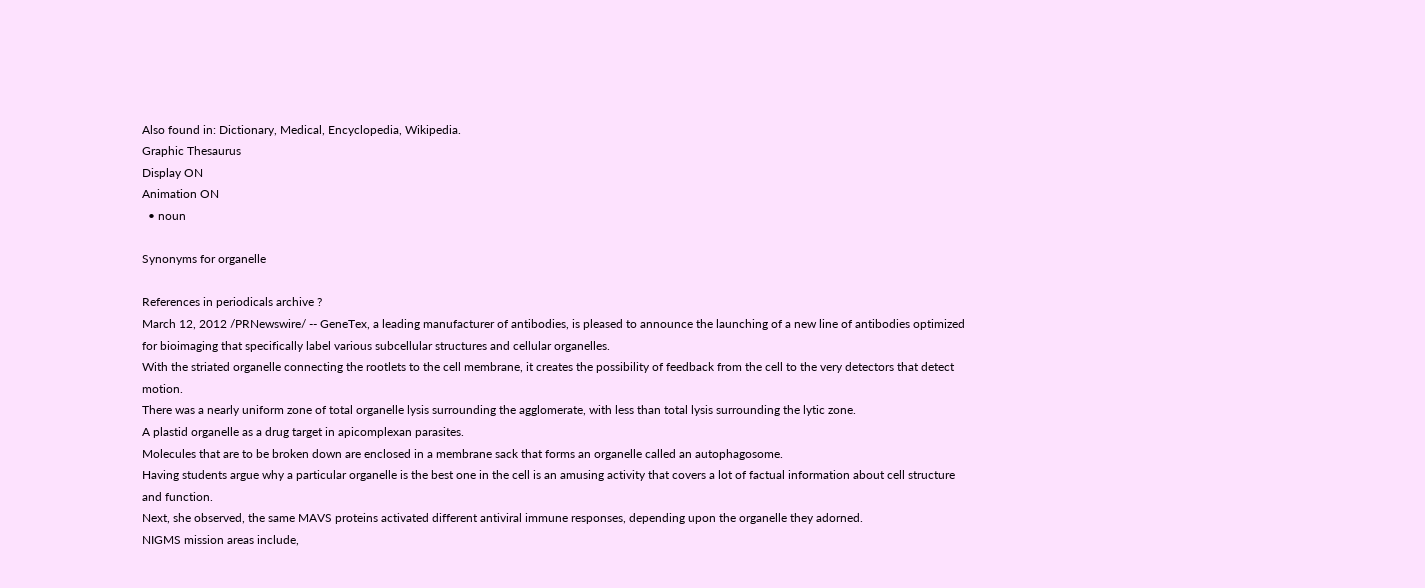Also found in: Dictionary, Medical, Encyclopedia, Wikipedia.
Graphic Thesaurus
Display ON
Animation ON
  • noun

Synonyms for organelle

References in periodicals archive ?
March 12, 2012 /PRNewswire/ -- GeneTex, a leading manufacturer of antibodies, is pleased to announce the launching of a new line of antibodies optimized for bioimaging that specifically label various subcellular structures and cellular organelles.
With the striated organelle connecting the rootlets to the cell membrane, it creates the possibility of feedback from the cell to the very detectors that detect motion.
There was a nearly uniform zone of total organelle lysis surrounding the agglomerate, with less than total lysis surrounding the lytic zone.
A plastid organelle as a drug target in apicomplexan parasites.
Molecules that are to be broken down are enclosed in a membrane sack that forms an organelle called an autophagosome.
Having students argue why a particular organelle is the best one in the cell is an amusing activity that covers a lot of factual information about cell structure and function.
Next, she observed, the same MAVS proteins activated different antiviral immune responses, depending upon the organelle they adorned.
NIGMS mission areas include,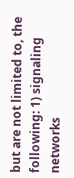but are not limited to, the following: 1) signaling networks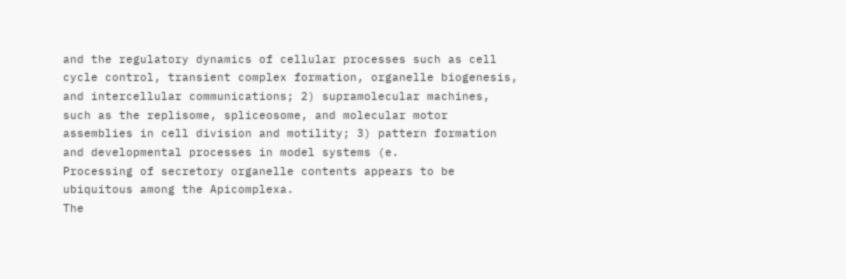and the regulatory dynamics of cellular processes such as cell cycle control, transient complex formation, organelle biogenesis, and intercellular communications; 2) supramolecular machines, such as the replisome, spliceosome, and molecular motor assemblies in cell division and motility; 3) pattern formation and developmental processes in model systems (e.
Processing of secretory organelle contents appears to be ubiquitous among the Apicomplexa.
The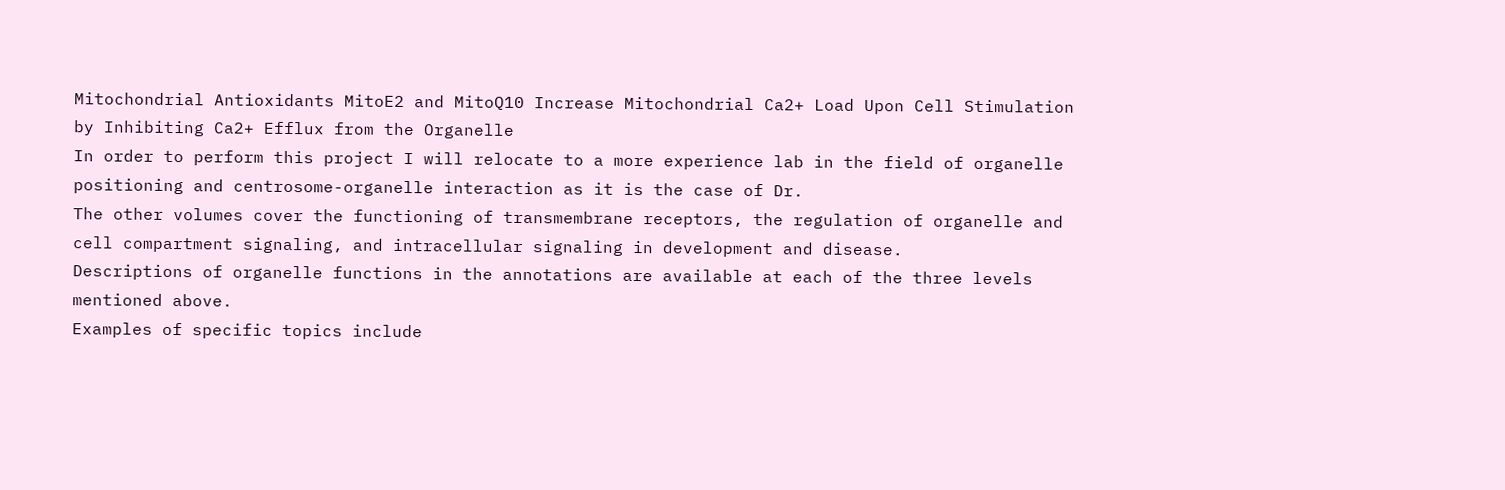Mitochondrial Antioxidants MitoE2 and MitoQ10 Increase Mitochondrial Ca2+ Load Upon Cell Stimulation by Inhibiting Ca2+ Efflux from the Organelle
In order to perform this project I will relocate to a more experience lab in the field of organelle positioning and centrosome-organelle interaction as it is the case of Dr.
The other volumes cover the functioning of transmembrane receptors, the regulation of organelle and cell compartment signaling, and intracellular signaling in development and disease.
Descriptions of organelle functions in the annotations are available at each of the three levels mentioned above.
Examples of specific topics include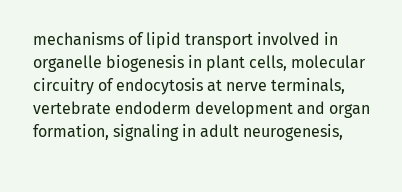mechanisms of lipid transport involved in organelle biogenesis in plant cells, molecular circuitry of endocytosis at nerve terminals, vertebrate endoderm development and organ formation, signaling in adult neurogenesis,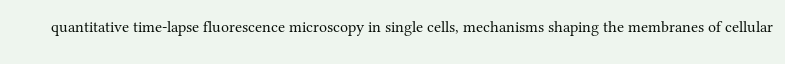quantitative time-lapse fluorescence microscopy in single cells, mechanisms shaping the membranes of cellular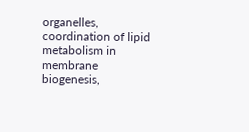organelles, coordination of lipid metabolism in membrane biogenesis,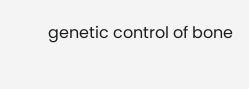genetic control of bone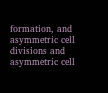formation, and asymmetric cell divisions and asymmetric cell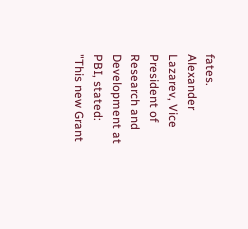fates.
Alexander Lazarev, Vice President of Research and Development at PBI, stated: "This new Grant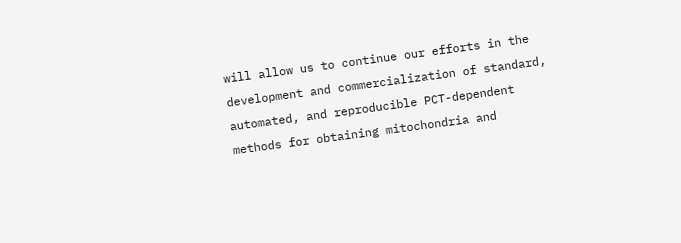will allow us to continue our efforts in the development and commercialization of standard, automated, and reproducible PCT-dependent methods for obtaining mitochondria and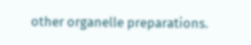other organelle preparations.